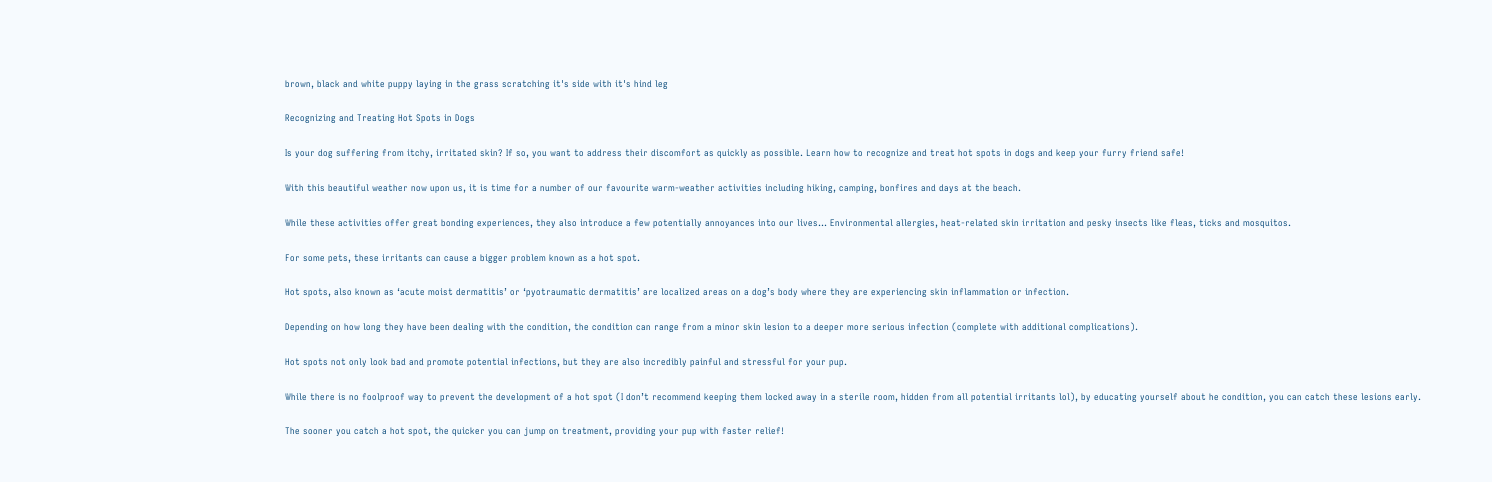brown, black and white puppy laying in the grass scratching it's side with it's hind leg

Recognizing and Treating Hot Spots in Dogs

Is your dog suffering from itchy, irritated skin? If so, you want to address their discomfort as quickly as possible. Learn how to recognize and treat hot spots in dogs and keep your furry friend safe!

With this beautiful weather now upon us, it is time for a number of our favourite warm-weather activities including hiking, camping, bonfires and days at the beach.

While these activities offer great bonding experiences, they also introduce a few potentially annoyances into our lives… Environmental allergies, heat-related skin irritation and pesky insects like fleas, ticks and mosquitos.

For some pets, these irritants can cause a bigger problem known as a hot spot.

Hot spots, also known as ‘acute moist dermatitis’ or ‘pyotraumatic dermatitis’ are localized areas on a dog’s body where they are experiencing skin inflammation or infection.

Depending on how long they have been dealing with the condition, the condition can range from a minor skin lesion to a deeper more serious infection (complete with additional complications).

Hot spots not only look bad and promote potential infections, but they are also incredibly painful and stressful for your pup.

While there is no foolproof way to prevent the development of a hot spot (I don’t recommend keeping them locked away in a sterile room, hidden from all potential irritants lol), by educating yourself about he condition, you can catch these lesions early.

The sooner you catch a hot spot, the quicker you can jump on treatment, providing your pup with faster relief!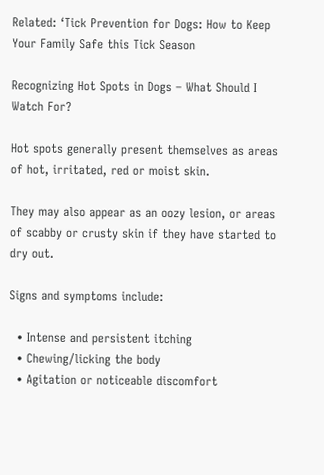Related: ‘Tick Prevention for Dogs: How to Keep Your Family Safe this Tick Season

Recognizing Hot Spots in Dogs – What Should I Watch For?

Hot spots generally present themselves as areas of hot, irritated, red or moist skin.

They may also appear as an oozy lesion, or areas of scabby or crusty skin if they have started to dry out.

Signs and symptoms include:

  • Intense and persistent itching
  • Chewing/licking the body
  • Agitation or noticeable discomfort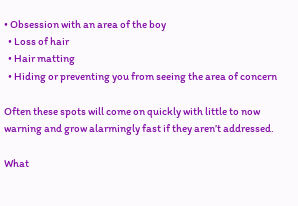• Obsession with an area of the boy
  • Loss of hair
  • Hair matting
  • Hiding or preventing you from seeing the area of concern

Often these spots will come on quickly with little to now warning and grow alarmingly fast if they aren’t addressed.

What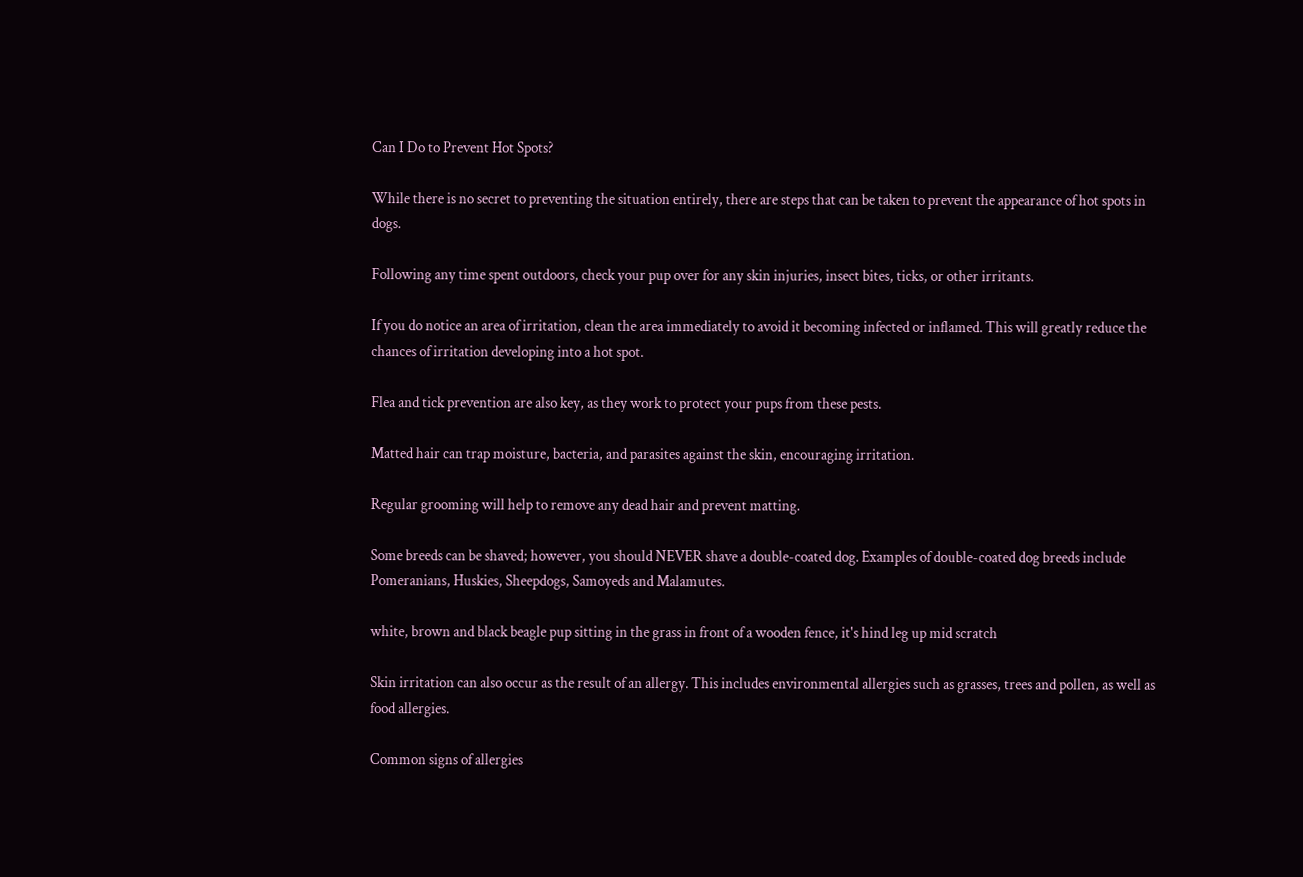Can I Do to Prevent Hot Spots?

While there is no secret to preventing the situation entirely, there are steps that can be taken to prevent the appearance of hot spots in dogs.

Following any time spent outdoors, check your pup over for any skin injuries, insect bites, ticks, or other irritants.

If you do notice an area of irritation, clean the area immediately to avoid it becoming infected or inflamed. This will greatly reduce the chances of irritation developing into a hot spot.

Flea and tick prevention are also key, as they work to protect your pups from these pests.

Matted hair can trap moisture, bacteria, and parasites against the skin, encouraging irritation.

Regular grooming will help to remove any dead hair and prevent matting.

Some breeds can be shaved; however, you should NEVER shave a double-coated dog. Examples of double-coated dog breeds include Pomeranians, Huskies, Sheepdogs, Samoyeds and Malamutes.

white, brown and black beagle pup sitting in the grass in front of a wooden fence, it's hind leg up mid scratch

Skin irritation can also occur as the result of an allergy. This includes environmental allergies such as grasses, trees and pollen, as well as food allergies.

Common signs of allergies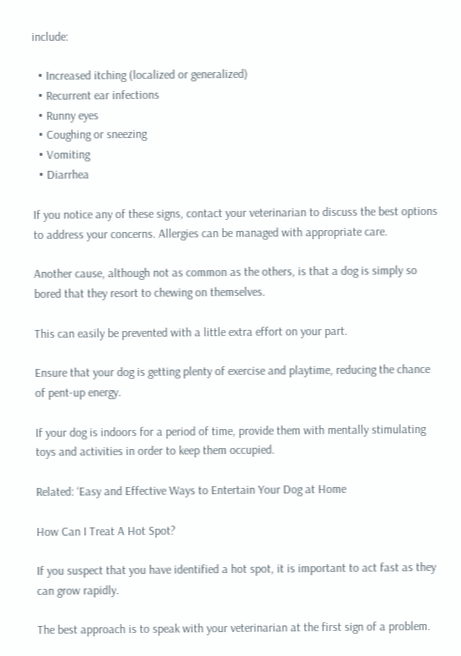include:

  • Increased itching (localized or generalized)
  • Recurrent ear infections
  • Runny eyes
  • Coughing or sneezing
  • Vomiting
  • Diarrhea

If you notice any of these signs, contact your veterinarian to discuss the best options to address your concerns. Allergies can be managed with appropriate care.

Another cause, although not as common as the others, is that a dog is simply so bored that they resort to chewing on themselves.

This can easily be prevented with a little extra effort on your part.

Ensure that your dog is getting plenty of exercise and playtime, reducing the chance of pent-up energy.

If your dog is indoors for a period of time, provide them with mentally stimulating toys and activities in order to keep them occupied.

Related: ‘Easy and Effective Ways to Entertain Your Dog at Home

How Can I Treat A Hot Spot?

If you suspect that you have identified a hot spot, it is important to act fast as they can grow rapidly.

The best approach is to speak with your veterinarian at the first sign of a problem.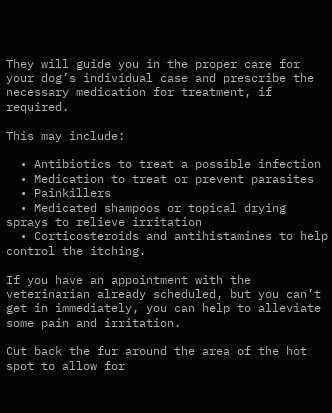They will guide you in the proper care for your dog’s individual case and prescribe the necessary medication for treatment, if required.

This may include:

  • Antibiotics to treat a possible infection
  • Medication to treat or prevent parasites
  • Painkillers
  • Medicated shampoos or topical drying sprays to relieve irritation
  • Corticosteroids and antihistamines to help control the itching.

If you have an appointment with the veterinarian already scheduled, but you can’t get in immediately, you can help to alleviate some pain and irritation.

Cut back the fur around the area of the hot spot to allow for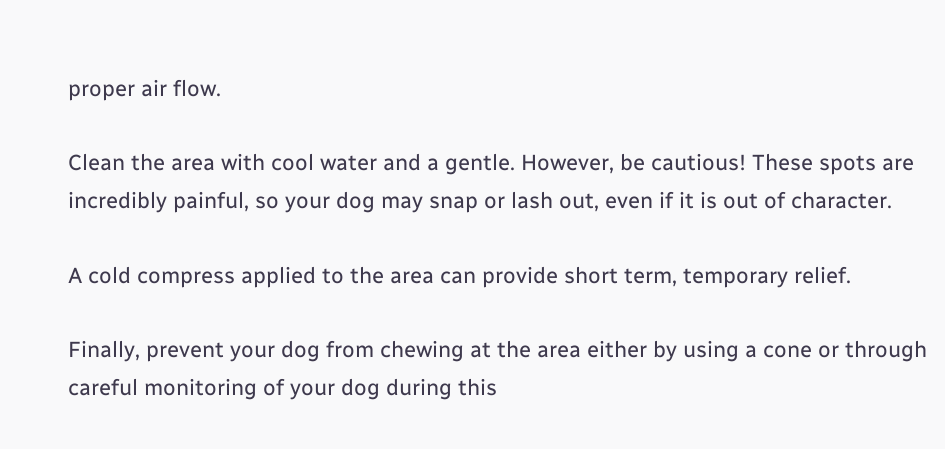proper air flow.

Clean the area with cool water and a gentle. However, be cautious! These spots are incredibly painful, so your dog may snap or lash out, even if it is out of character.

A cold compress applied to the area can provide short term, temporary relief.

Finally, prevent your dog from chewing at the area either by using a cone or through careful monitoring of your dog during this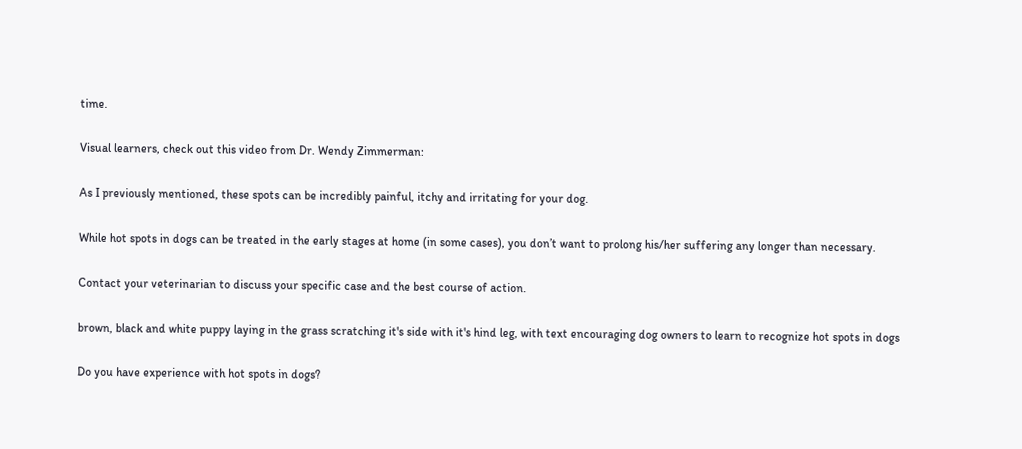time.

Visual learners, check out this video from Dr. Wendy Zimmerman:

As I previously mentioned, these spots can be incredibly painful, itchy and irritating for your dog.

While hot spots in dogs can be treated in the early stages at home (in some cases), you don’t want to prolong his/her suffering any longer than necessary.

Contact your veterinarian to discuss your specific case and the best course of action.

brown, black and white puppy laying in the grass scratching it's side with it's hind leg, with text encouraging dog owners to learn to recognize hot spots in dogs

Do you have experience with hot spots in dogs?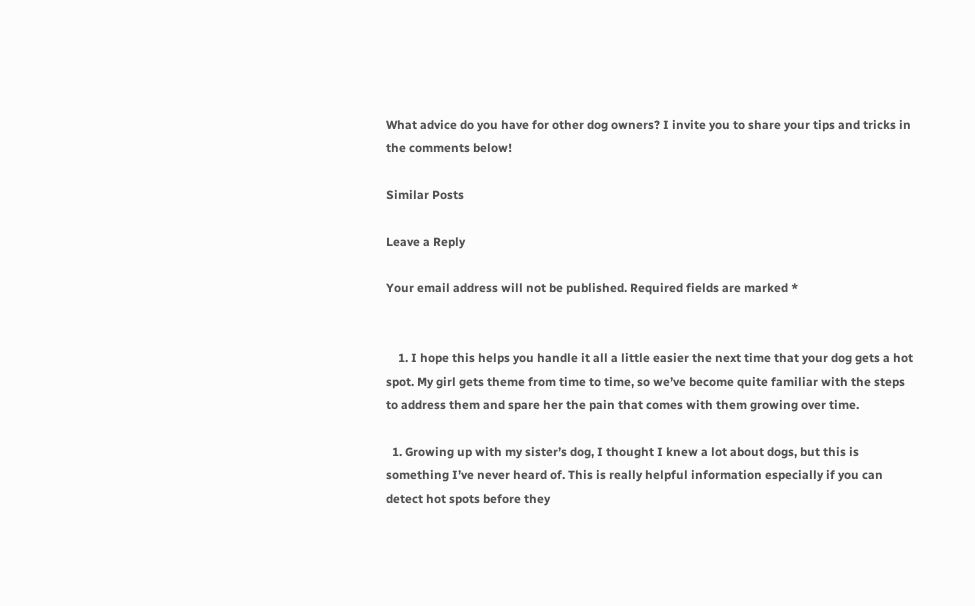What advice do you have for other dog owners? I invite you to share your tips and tricks in the comments below!

Similar Posts

Leave a Reply

Your email address will not be published. Required fields are marked *


    1. I hope this helps you handle it all a little easier the next time that your dog gets a hot spot. My girl gets theme from time to time, so we’ve become quite familiar with the steps to address them and spare her the pain that comes with them growing over time.

  1. Growing up with my sister’s dog, I thought I knew a lot about dogs, but this is something I’ve never heard of. This is really helpful information especially if you can detect hot spots before they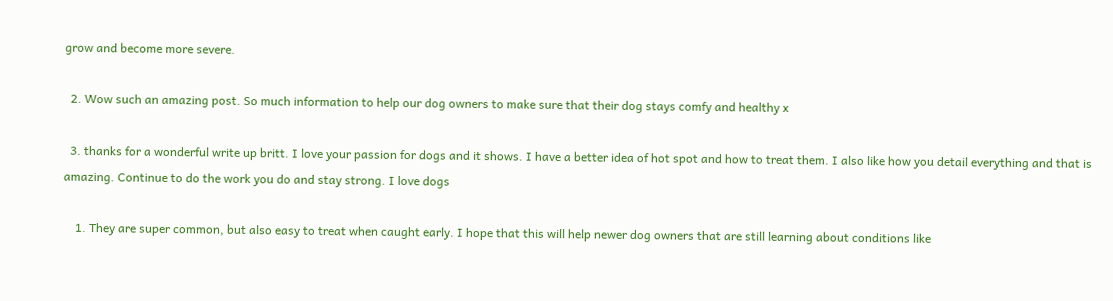grow and become more severe.

  2. Wow such an amazing post. So much information to help our dog owners to make sure that their dog stays comfy and healthy x

  3. thanks for a wonderful write up britt. I love your passion for dogs and it shows. I have a better idea of hot spot and how to treat them. I also like how you detail everything and that is amazing. Continue to do the work you do and stay strong. I love dogs

    1. They are super common, but also easy to treat when caught early. I hope that this will help newer dog owners that are still learning about conditions like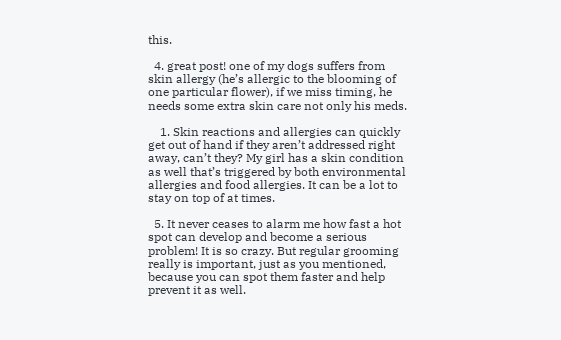this.

  4. great post! one of my dogs suffers from skin allergy (he’s allergic to the blooming of one particular flower), if we miss timing, he needs some extra skin care not only his meds.

    1. Skin reactions and allergies can quickly get out of hand if they aren’t addressed right away, can’t they? My girl has a skin condition as well that’s triggered by both environmental allergies and food allergies. It can be a lot to stay on top of at times.

  5. It never ceases to alarm me how fast a hot spot can develop and become a serious problem! It is so crazy. But regular grooming really is important, just as you mentioned, because you can spot them faster and help prevent it as well.